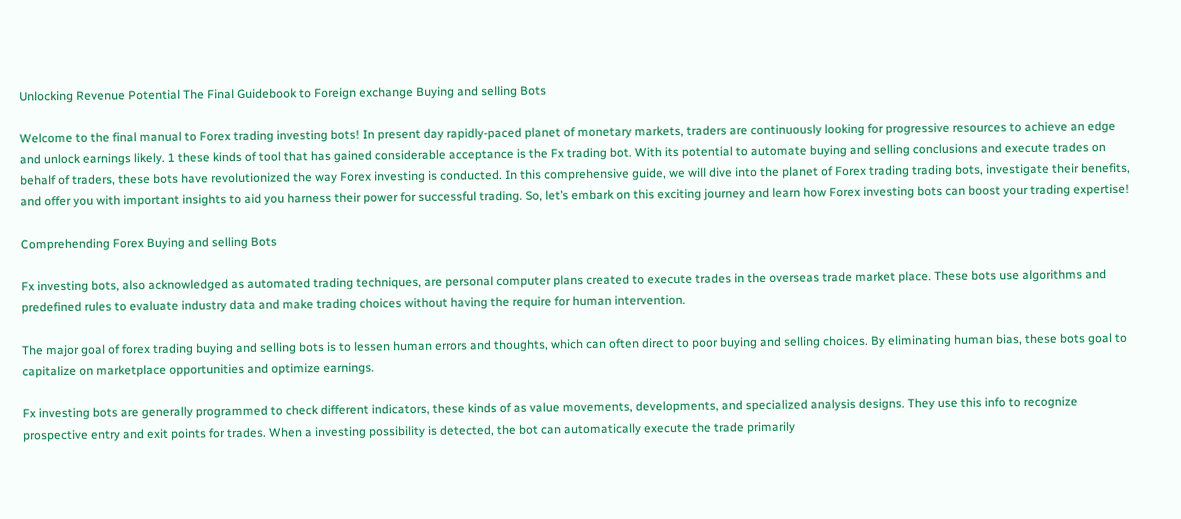Unlocking Revenue Potential The Final Guidebook to Foreign exchange Buying and selling Bots

Welcome to the final manual to Forex trading investing bots! In present day rapidly-paced planet of monetary markets, traders are continuously looking for progressive resources to achieve an edge and unlock earnings likely. 1 these kinds of tool that has gained considerable acceptance is the Fx trading bot. With its potential to automate buying and selling conclusions and execute trades on behalf of traders, these bots have revolutionized the way Forex investing is conducted. In this comprehensive guide, we will dive into the planet of Forex trading trading bots, investigate their benefits, and offer you with important insights to aid you harness their power for successful trading. So, let’s embark on this exciting journey and learn how Forex investing bots can boost your trading expertise!

Comprehending Forex Buying and selling Bots

Fx investing bots, also acknowledged as automated trading techniques, are personal computer plans created to execute trades in the overseas trade market place. These bots use algorithms and predefined rules to evaluate industry data and make trading choices without having the require for human intervention.

The major goal of forex trading buying and selling bots is to lessen human errors and thoughts, which can often direct to poor buying and selling choices. By eliminating human bias, these bots goal to capitalize on marketplace opportunities and optimize earnings.

Fx investing bots are generally programmed to check different indicators, these kinds of as value movements, developments, and specialized analysis designs. They use this info to recognize prospective entry and exit points for trades. When a investing possibility is detected, the bot can automatically execute the trade primarily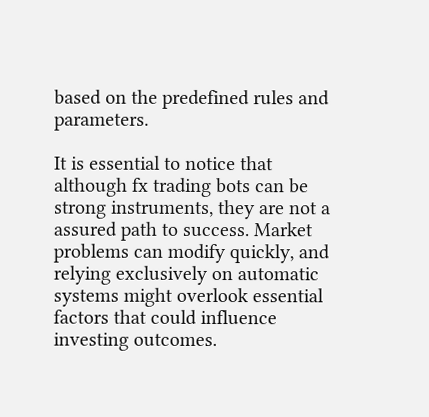based on the predefined rules and parameters.

It is essential to notice that although fx trading bots can be strong instruments, they are not a assured path to success. Market problems can modify quickly, and relying exclusively on automatic systems might overlook essential factors that could influence investing outcomes.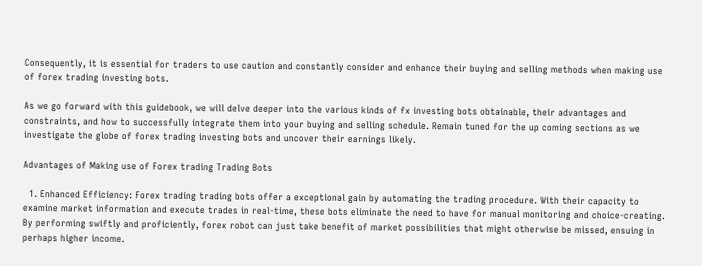Consequently, it is essential for traders to use caution and constantly consider and enhance their buying and selling methods when making use of forex trading investing bots.

As we go forward with this guidebook, we will delve deeper into the various kinds of fx investing bots obtainable, their advantages and constraints, and how to successfully integrate them into your buying and selling schedule. Remain tuned for the up coming sections as we investigate the globe of forex trading investing bots and uncover their earnings likely.

Advantages of Making use of Forex trading Trading Bots

  1. Enhanced Efficiency: Forex trading trading bots offer a exceptional gain by automating the trading procedure. With their capacity to examine market information and execute trades in real-time, these bots eliminate the need to have for manual monitoring and choice-creating. By performing swiftly and proficiently, forex robot can just take benefit of market possibilities that might otherwise be missed, ensuing in perhaps higher income.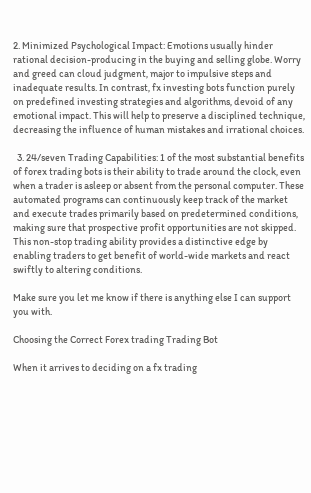2. Minimized Psychological Impact: Emotions usually hinder rational decision-producing in the buying and selling globe. Worry and greed can cloud judgment, major to impulsive steps and inadequate results. In contrast, fx investing bots function purely on predefined investing strategies and algorithms, devoid of any emotional impact. This will help to preserve a disciplined technique, decreasing the influence of human mistakes and irrational choices.

  3. 24/seven Trading Capabilities: 1 of the most substantial benefits of forex trading bots is their ability to trade around the clock, even when a trader is asleep or absent from the personal computer. These automated programs can continuously keep track of the market and execute trades primarily based on predetermined conditions, making sure that prospective profit opportunities are not skipped. This non-stop trading ability provides a distinctive edge by enabling traders to get benefit of world-wide markets and react swiftly to altering conditions.

Make sure you let me know if there is anything else I can support you with.

Choosing the Correct Forex trading Trading Bot

When it arrives to deciding on a fx trading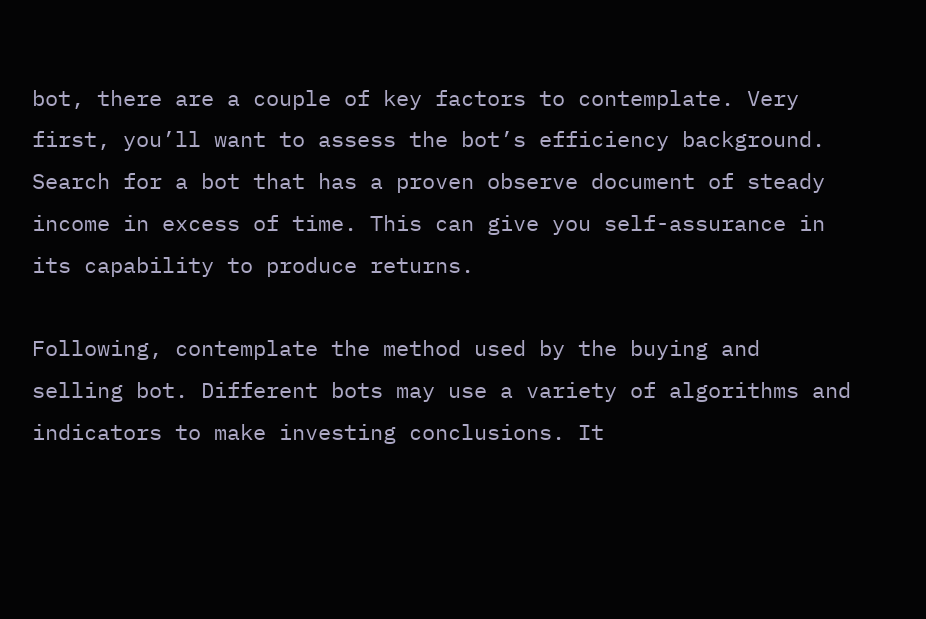bot, there are a couple of key factors to contemplate. Very first, you’ll want to assess the bot’s efficiency background. Search for a bot that has a proven observe document of steady income in excess of time. This can give you self-assurance in its capability to produce returns.

Following, contemplate the method used by the buying and selling bot. Different bots may use a variety of algorithms and indicators to make investing conclusions. It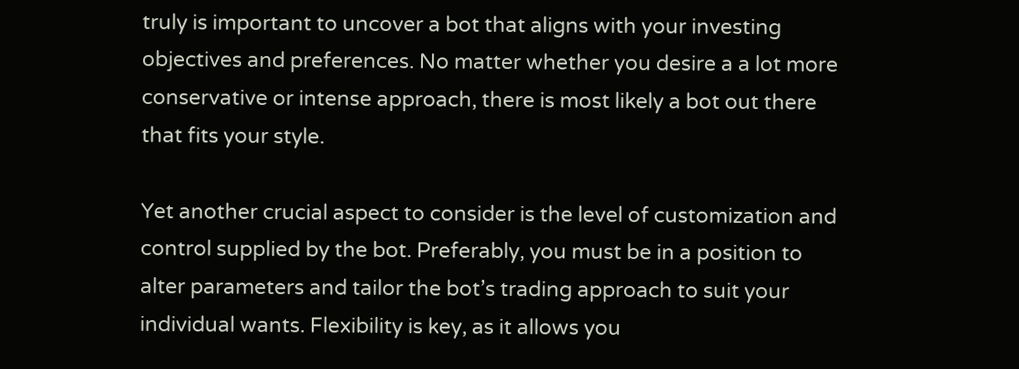truly is important to uncover a bot that aligns with your investing objectives and preferences. No matter whether you desire a a lot more conservative or intense approach, there is most likely a bot out there that fits your style.

Yet another crucial aspect to consider is the level of customization and control supplied by the bot. Preferably, you must be in a position to alter parameters and tailor the bot’s trading approach to suit your individual wants. Flexibility is key, as it allows you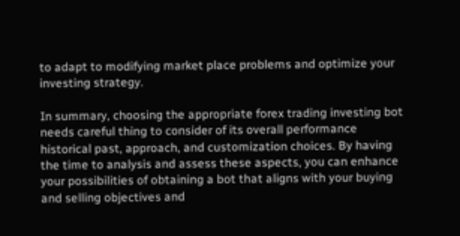to adapt to modifying market place problems and optimize your investing strategy.

In summary, choosing the appropriate forex trading investing bot needs careful thing to consider of its overall performance historical past, approach, and customization choices. By having the time to analysis and assess these aspects, you can enhance your possibilities of obtaining a bot that aligns with your buying and selling objectives and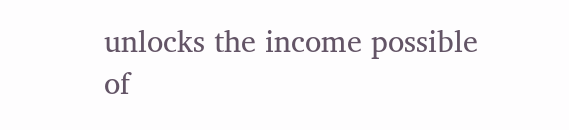unlocks the income possible of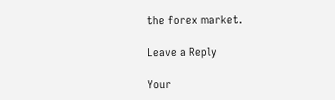the forex market.

Leave a Reply

Your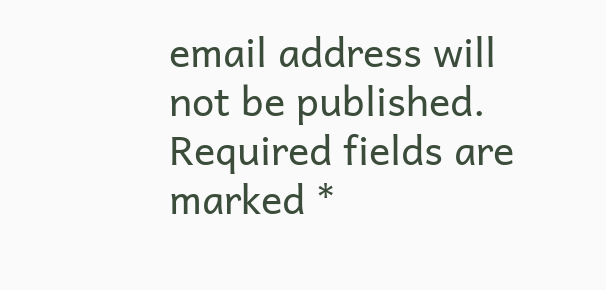email address will not be published. Required fields are marked *